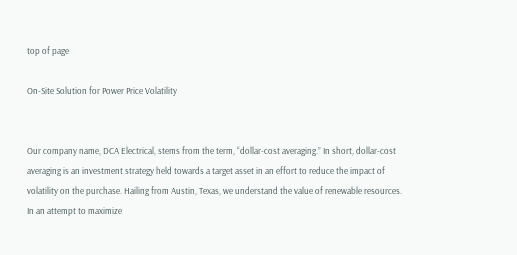top of page

On-Site Solution for Power Price Volatility


Our company name, DCA Electrical, stems from the term, “dollar-cost averaging.” In short, dollar-cost averaging is an investment strategy held towards a target asset in an effort to reduce the impact of volatility on the purchase. Hailing from Austin, Texas, we understand the value of renewable resources. In an attempt to maximize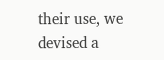their use, we devised a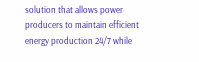solution that allows power producers to maintain efficient energy production 24/7 while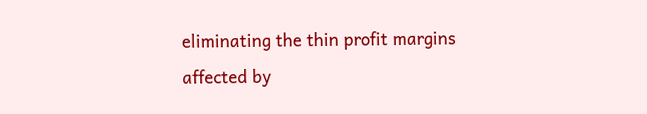eliminating the thin profit margins affected by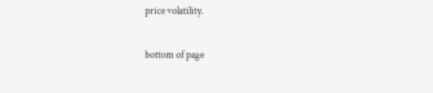price volatility.

bottom of page